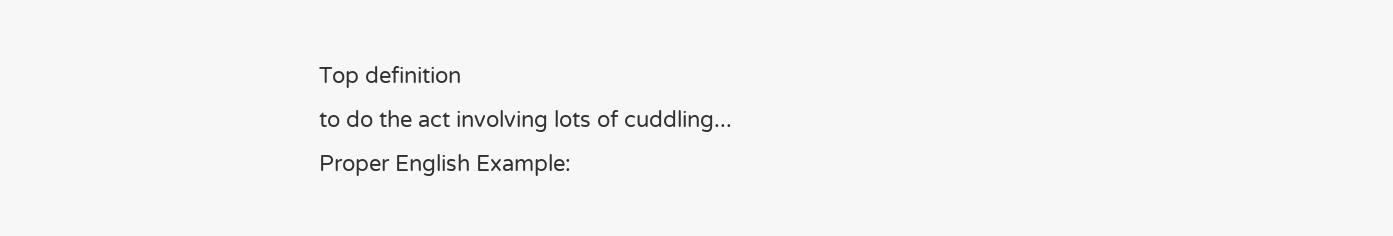Top definition
to do the act involving lots of cuddling...
Proper English Example: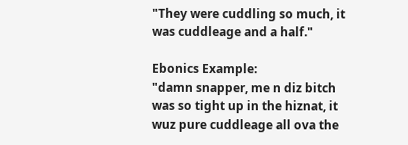"They were cuddling so much, it was cuddleage and a half."

Ebonics Example:
"damn snapper, me n diz bitch was so tight up in the hiznat, it wuz pure cuddleage all ova the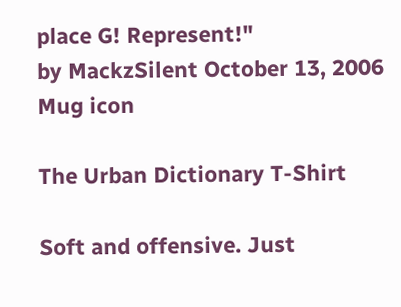place G! Represent!"
by MackzSilent October 13, 2006
Mug icon

The Urban Dictionary T-Shirt

Soft and offensive. Just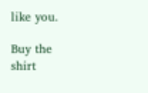like you.

Buy the shirt